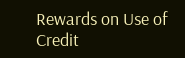Rewards on Use of Credit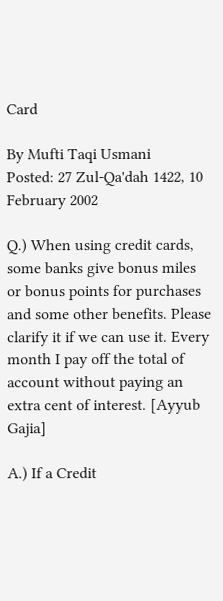Card

By Mufti Taqi Usmani
Posted: 27 Zul-Qa'dah 1422, 10 February 2002

Q.) When using credit cards, some banks give bonus miles or bonus points for purchases and some other benefits. Please clarify it if we can use it. Every month I pay off the total of account without paying an extra cent of interest. [Ayyub Gajia]

A.) If a Credit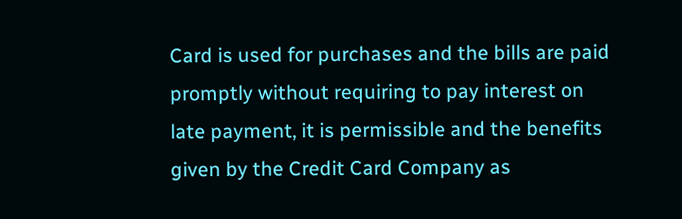Card is used for purchases and the bills are paid promptly without requiring to pay interest on late payment, it is permissible and the benefits given by the Credit Card Company as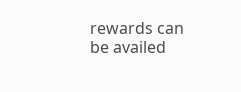rewards can be availed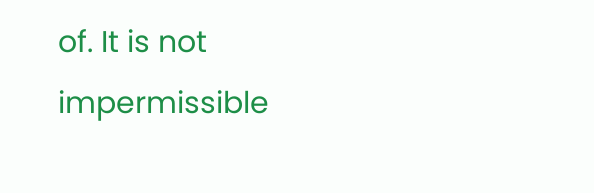of. It is not impermissible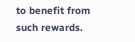to benefit from such rewards.